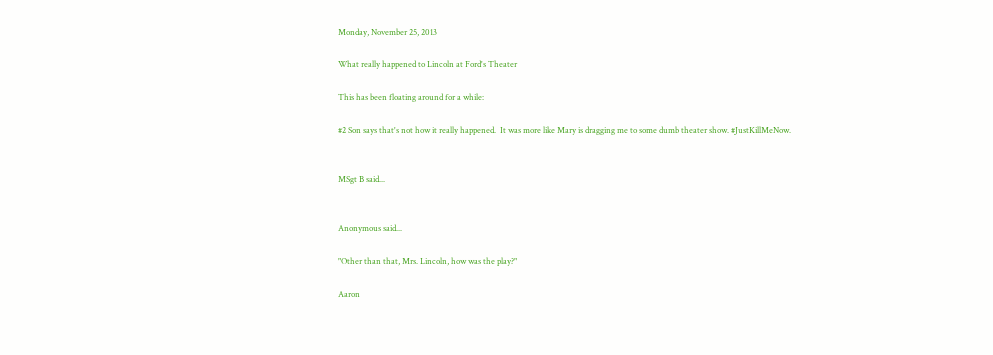Monday, November 25, 2013

What really happened to Lincoln at Ford's Theater

This has been floating around for a while:

#2 Son says that's not how it really happened.  It was more like Mary is dragging me to some dumb theater show. #JustKillMeNow.


MSgt B said...


Anonymous said...

"Other than that, Mrs. Lincoln, how was the play?"

Aaron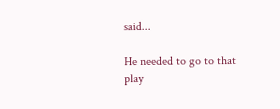said...

He needed to go to that play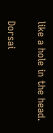like a hole in the head.

Dorsai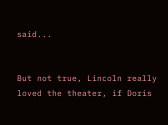said...


But not true, Lincoln really loved the theater, if Doris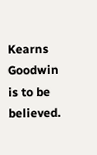Kearns Goodwin is to be believed.